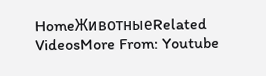HomeЖивотныеRelated VideosMore From: Youtube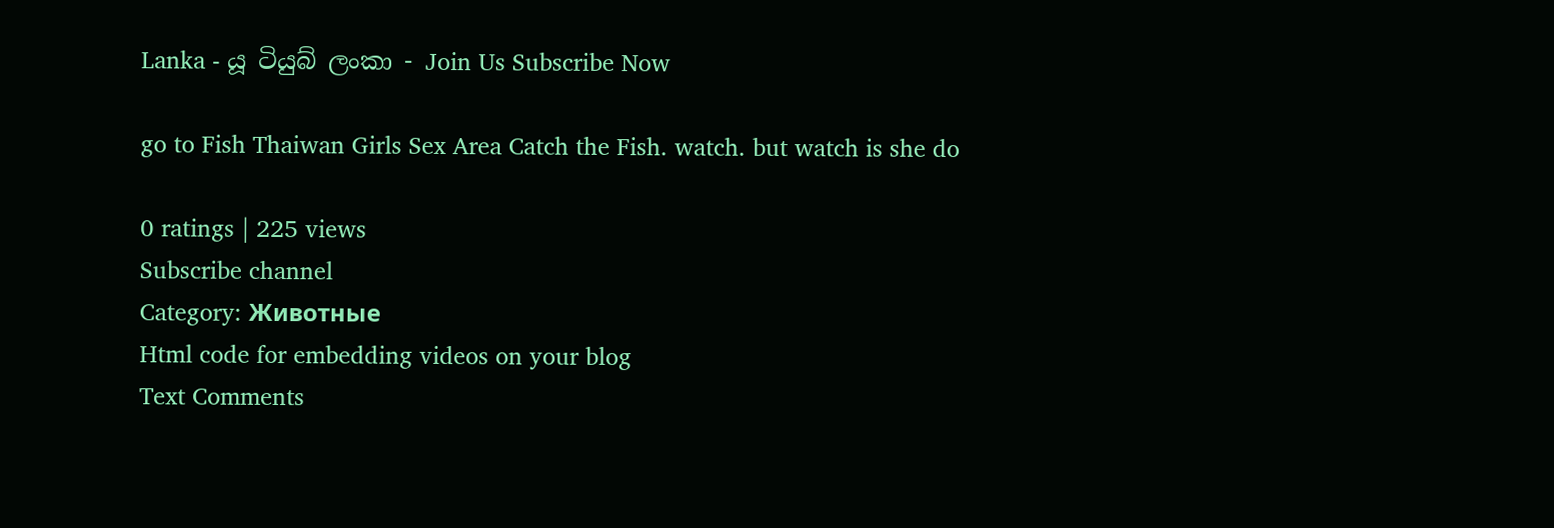Lanka - යූ ටියුබ් ලංකා - Join Us Subscribe Now

go to Fish Thaiwan Girls Sex Area Catch the Fish. watch. but watch is she do

0 ratings | 225 views
Subscribe channel
Category: Животные
Html code for embedding videos on your blog
Text Comments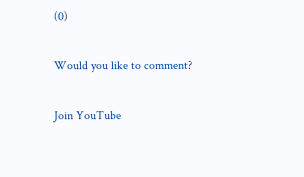(0)

Would you like to comment?

Join YouTube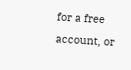for a free account, or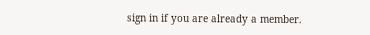sign in if you are already a member.